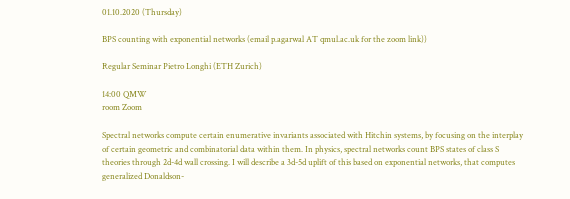01.10.2020 (Thursday)

BPS counting with exponential networks (email p.agarwal AT qmul.ac.uk for the zoom link))

Regular Seminar Pietro Longhi (ETH Zurich)

14:00 QMW
room Zoom

Spectral networks compute certain enumerative invariants associated with Hitchin systems, by focusing on the interplay of certain geometric and combinatorial data within them. In physics, spectral networks count BPS states of class S theories through 2d-4d wall crossing. I will describe a 3d-5d uplift of this based on exponential networks, that computes generalized Donaldson-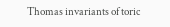Thomas invariants of toric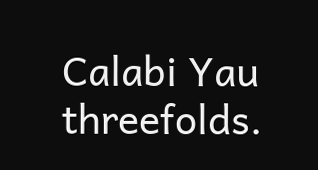Calabi Yau threefolds.